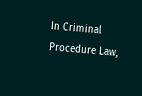In Criminal Procedure Law,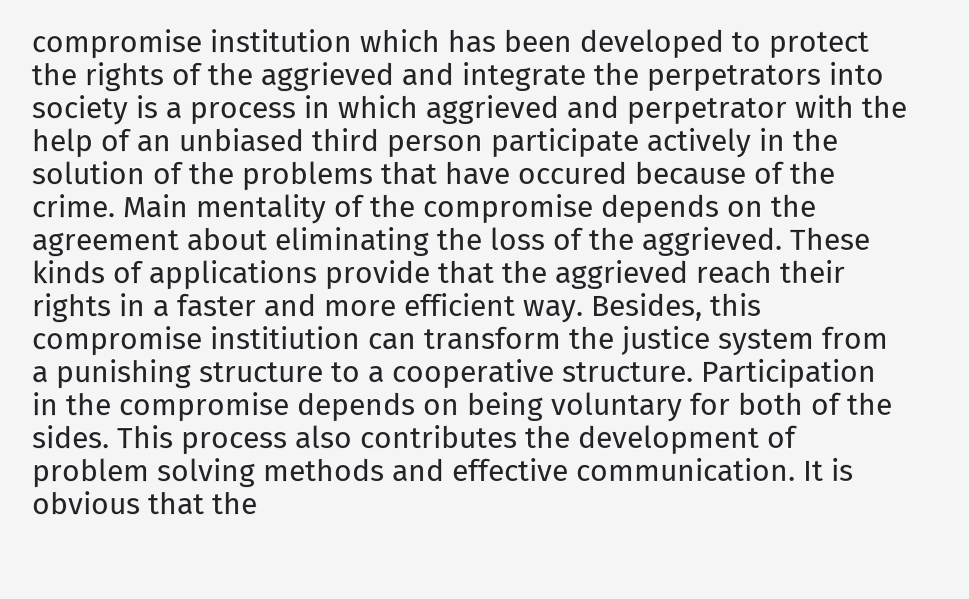compromise institution which has been developed to protect the rights of the aggrieved and integrate the perpetrators into society is a process in which aggrieved and perpetrator with the help of an unbiased third person participate actively in the solution of the problems that have occured because of the crime. Main mentality of the compromise depends on the agreement about eliminating the loss of the aggrieved. These kinds of applications provide that the aggrieved reach their rights in a faster and more efficient way. Besides, this compromise institiution can transform the justice system from a punishing structure to a cooperative structure. Participation in the compromise depends on being voluntary for both of the sides. This process also contributes the development of problem solving methods and effective communication. It is obvious that the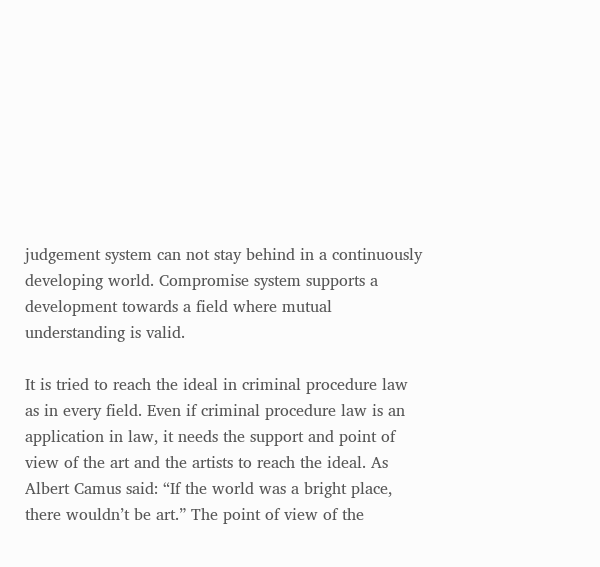judgement system can not stay behind in a continuously developing world. Compromise system supports a development towards a field where mutual understanding is valid.

It is tried to reach the ideal in criminal procedure law as in every field. Even if criminal procedure law is an application in law, it needs the support and point of view of the art and the artists to reach the ideal. As Albert Camus said: “If the world was a bright place, there wouldn’t be art.” The point of view of the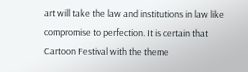art will take the law and institutions in law like compromise to perfection. It is certain that Cartoon Festival with the theme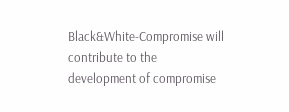Black&White-Compromise will contribute to the development of compromise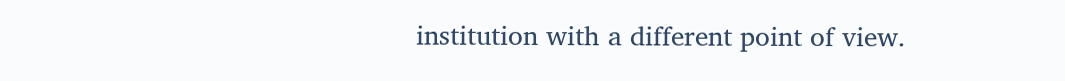institution with a different point of view.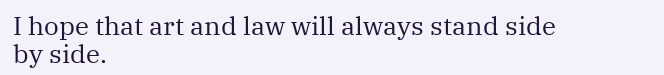I hope that art and law will always stand side by side.